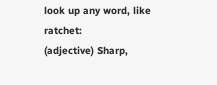look up any word, like ratchet:
(adjective) Sharp,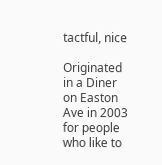tactful, nice

Originated in a Diner on Easton Ave in 2003 for people who like to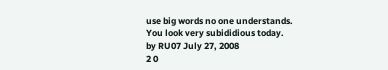use big words no one understands.
You look very subididious today.
by RU07 July 27, 2008
2 0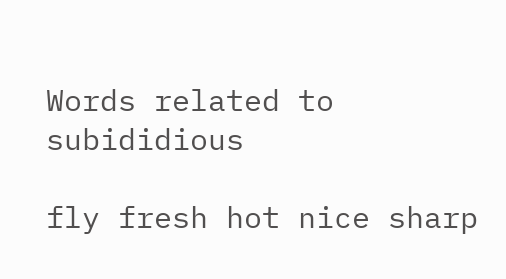Words related to subididious

fly fresh hot nice sharp